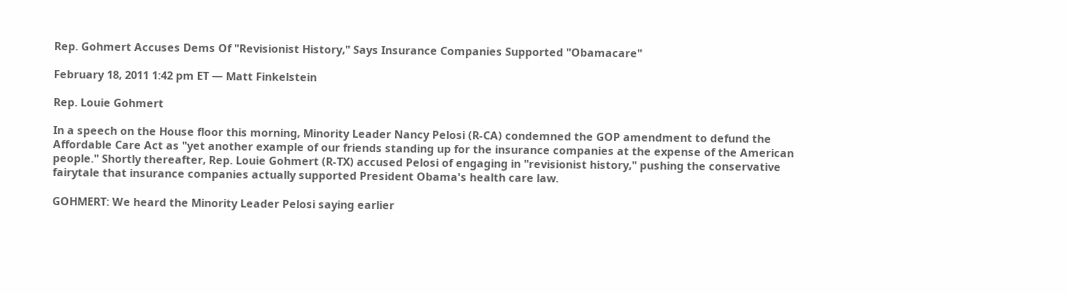Rep. Gohmert Accuses Dems Of "Revisionist History," Says Insurance Companies Supported "Obamacare"

February 18, 2011 1:42 pm ET — Matt Finkelstein

Rep. Louie Gohmert

In a speech on the House floor this morning, Minority Leader Nancy Pelosi (R-CA) condemned the GOP amendment to defund the Affordable Care Act as "yet another example of our friends standing up for the insurance companies at the expense of the American people." Shortly thereafter, Rep. Louie Gohmert (R-TX) accused Pelosi of engaging in "revisionist history," pushing the conservative fairytale that insurance companies actually supported President Obama's health care law.

GOHMERT: We heard the Minority Leader Pelosi saying earlier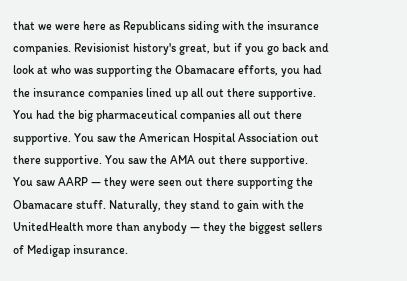that we were here as Republicans siding with the insurance companies. Revisionist history's great, but if you go back and look at who was supporting the Obamacare efforts, you had the insurance companies lined up all out there supportive. You had the big pharmaceutical companies all out there supportive. You saw the American Hospital Association out there supportive. You saw the AMA out there supportive. You saw AARP — they were seen out there supporting the Obamacare stuff. Naturally, they stand to gain with the UnitedHealth more than anybody — they the biggest sellers of Medigap insurance.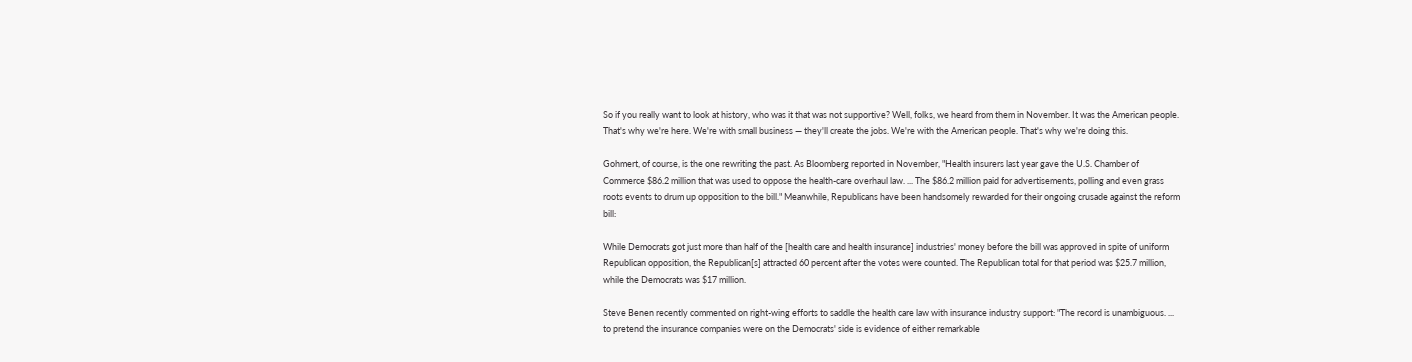So if you really want to look at history, who was it that was not supportive? Well, folks, we heard from them in November. It was the American people. That's why we're here. We're with small business — they'll create the jobs. We're with the American people. That's why we're doing this.

Gohmert, of course, is the one rewriting the past. As Bloomberg reported in November, "Health insurers last year gave the U.S. Chamber of Commerce $86.2 million that was used to oppose the health-care overhaul law. ... The $86.2 million paid for advertisements, polling and even grass roots events to drum up opposition to the bill." Meanwhile, Republicans have been handsomely rewarded for their ongoing crusade against the reform bill:

While Democrats got just more than half of the [health care and health insurance] industries' money before the bill was approved in spite of uniform Republican opposition, the Republican[s] attracted 60 percent after the votes were counted. The Republican total for that period was $25.7 million, while the Democrats was $17 million.

Steve Benen recently commented on right-wing efforts to saddle the health care law with insurance industry support: "The record is unambiguous. ... to pretend the insurance companies were on the Democrats' side is evidence of either remarkable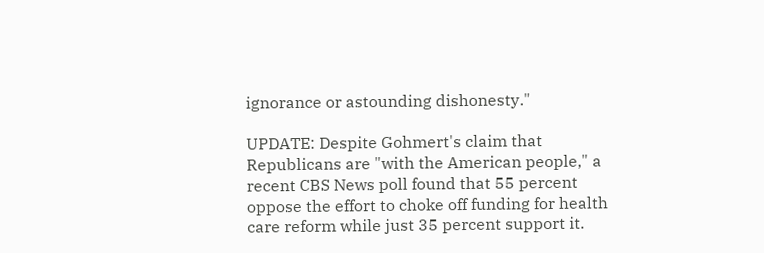ignorance or astounding dishonesty."

UPDATE: Despite Gohmert's claim that Republicans are "with the American people," a recent CBS News poll found that 55 percent oppose the effort to choke off funding for health care reform while just 35 percent support it.